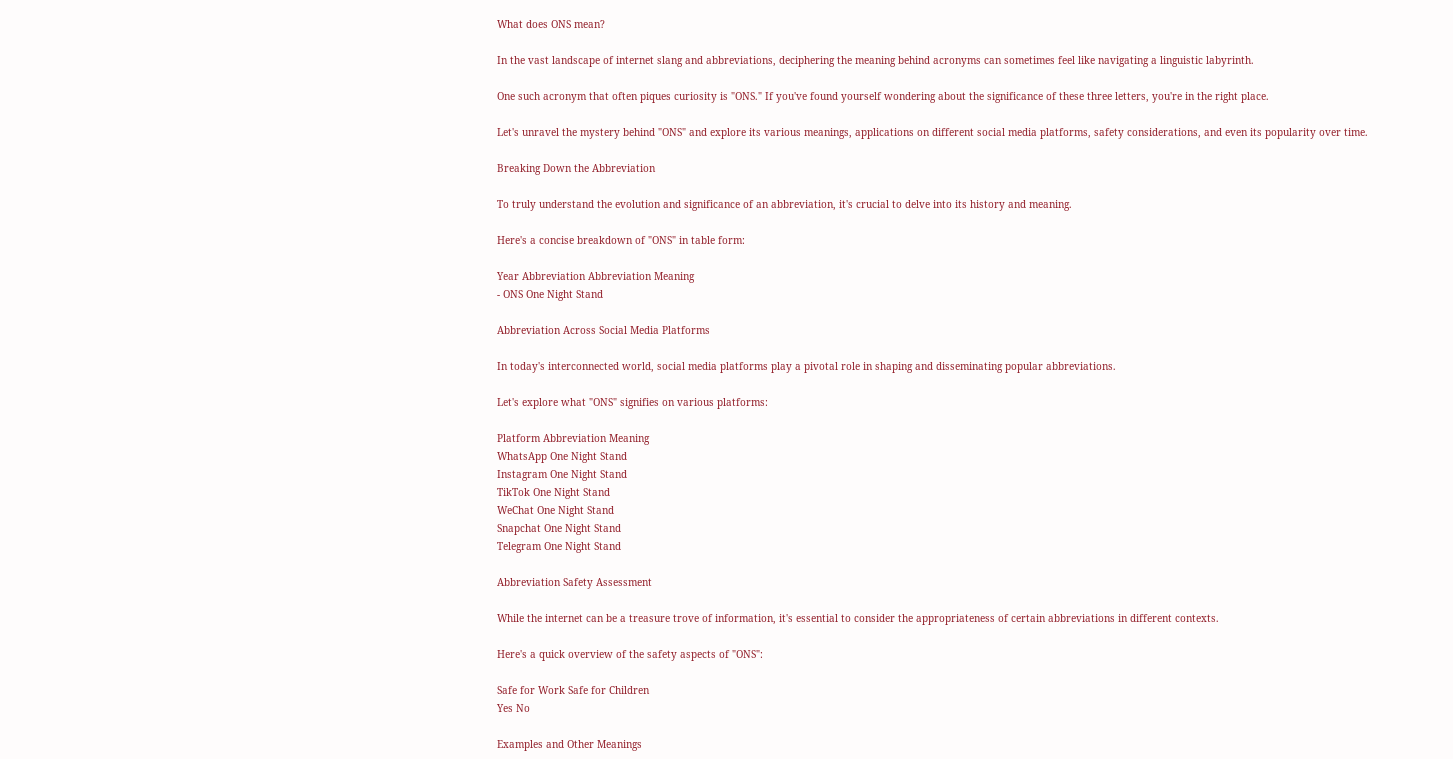What does ONS mean?

In the vast landscape of internet slang and abbreviations, deciphering the meaning behind acronyms can sometimes feel like navigating a linguistic labyrinth.

One such acronym that often piques curiosity is "ONS." If you've found yourself wondering about the significance of these three letters, you're in the right place.

Let's unravel the mystery behind "ONS" and explore its various meanings, applications on different social media platforms, safety considerations, and even its popularity over time.

Breaking Down the Abbreviation

To truly understand the evolution and significance of an abbreviation, it's crucial to delve into its history and meaning.

Here's a concise breakdown of "ONS" in table form:

Year Abbreviation Abbreviation Meaning
- ONS One Night Stand

Abbreviation Across Social Media Platforms

In today's interconnected world, social media platforms play a pivotal role in shaping and disseminating popular abbreviations.

Let's explore what "ONS" signifies on various platforms:

Platform Abbreviation Meaning
WhatsApp One Night Stand
Instagram One Night Stand
TikTok One Night Stand
WeChat One Night Stand
Snapchat One Night Stand
Telegram One Night Stand

Abbreviation Safety Assessment

While the internet can be a treasure trove of information, it's essential to consider the appropriateness of certain abbreviations in different contexts.

Here's a quick overview of the safety aspects of "ONS":

Safe for Work Safe for Children
Yes No

Examples and Other Meanings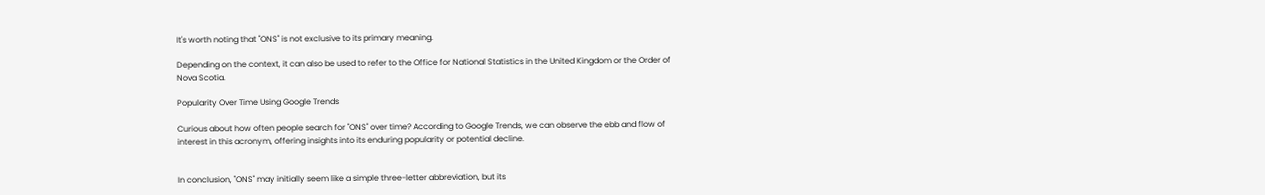It's worth noting that "ONS" is not exclusive to its primary meaning.

Depending on the context, it can also be used to refer to the Office for National Statistics in the United Kingdom or the Order of Nova Scotia.

Popularity Over Time Using Google Trends

Curious about how often people search for "ONS" over time? According to Google Trends, we can observe the ebb and flow of interest in this acronym, offering insights into its enduring popularity or potential decline.


In conclusion, "ONS" may initially seem like a simple three-letter abbreviation, but its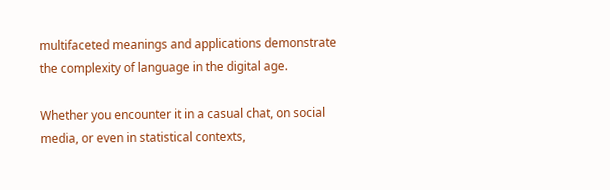multifaceted meanings and applications demonstrate the complexity of language in the digital age.

Whether you encounter it in a casual chat, on social media, or even in statistical contexts,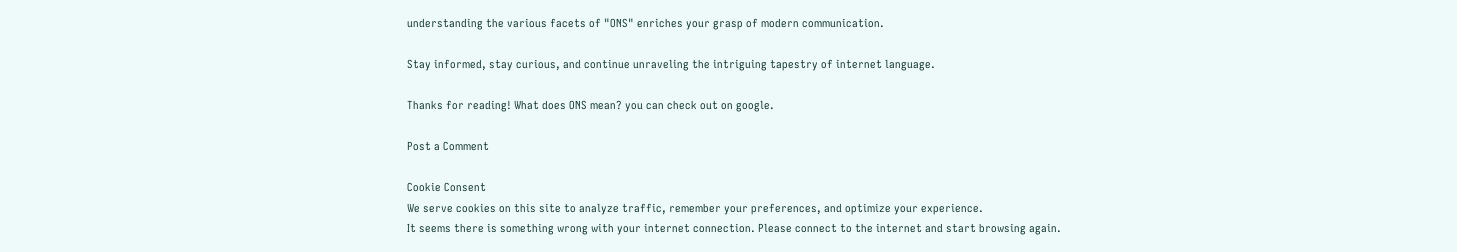understanding the various facets of "ONS" enriches your grasp of modern communication.

Stay informed, stay curious, and continue unraveling the intriguing tapestry of internet language.

Thanks for reading! What does ONS mean? you can check out on google.

Post a Comment

Cookie Consent
We serve cookies on this site to analyze traffic, remember your preferences, and optimize your experience.
It seems there is something wrong with your internet connection. Please connect to the internet and start browsing again.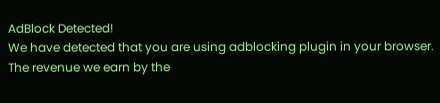AdBlock Detected!
We have detected that you are using adblocking plugin in your browser.
The revenue we earn by the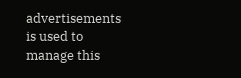advertisements is used to manage this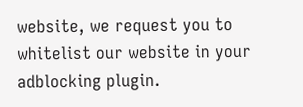website, we request you to whitelist our website in your adblocking plugin.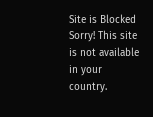Site is Blocked
Sorry! This site is not available in your country.